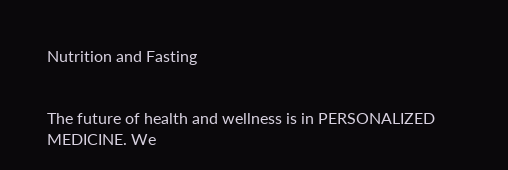Nutrition and Fasting


The future of health and wellness is in PERSONALIZED MEDICINE. We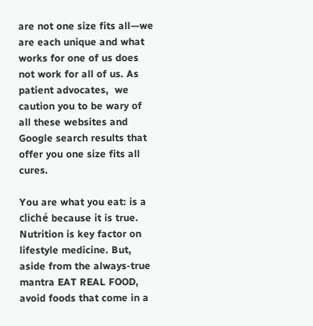are not one size fits all—we are each unique and what works for one of us does not work for all of us. As patient advocates,  we caution you to be wary of all these websites and Google search results that offer you one size fits all cures.

You are what you eat: is a cliché because it is true. Nutrition is key factor on lifestyle medicine. But, aside from the always-true mantra EAT REAL FOOD, avoid foods that come in a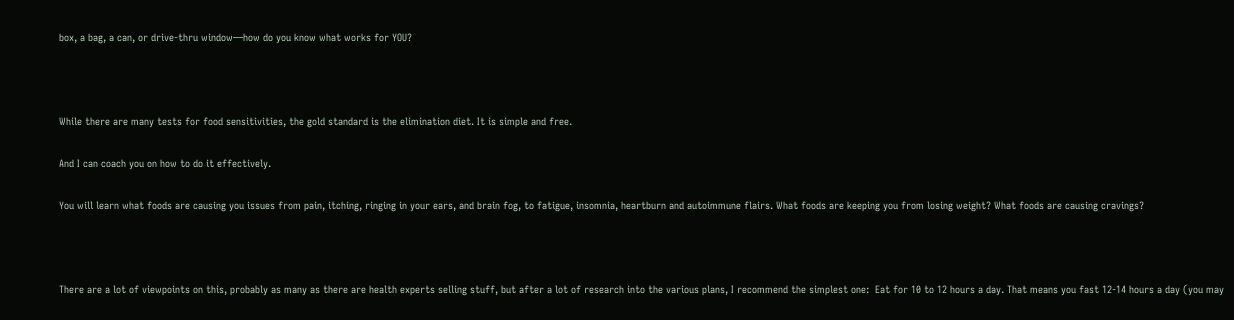box, a bag, a can, or drive-thru window—how do you know what works for YOU?



While there are many tests for food sensitivities, the gold standard is the elimination diet. It is simple and free.

And I can coach you on how to do it effectively.

You will learn what foods are causing you issues from pain, itching, ringing in your ears, and brain fog, to fatigue, insomnia, heartburn and autoimmune flairs. What foods are keeping you from losing weight? What foods are causing cravings?



There are a lot of viewpoints on this, probably as many as there are health experts selling stuff, but after a lot of research into the various plans, I recommend the simplest one:  Eat for 10 to 12 hours a day. That means you fast 12-14 hours a day (you may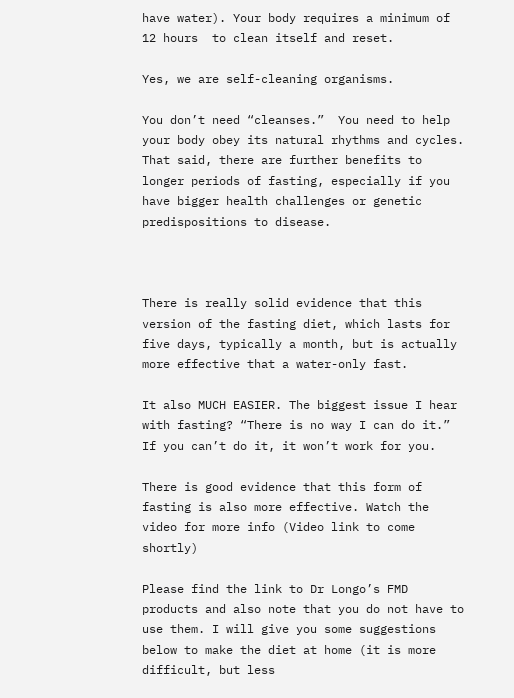have water). Your body requires a minimum of 12 hours  to clean itself and reset.

Yes, we are self-cleaning organisms.

You don’t need “cleanses.”  You need to help your body obey its natural rhythms and cycles. That said, there are further benefits to longer periods of fasting, especially if you have bigger health challenges or genetic predispositions to disease.



There is really solid evidence that this version of the fasting diet, which lasts for five days, typically a month, but is actually more effective that a water-only fast.

It also MUCH EASIER. The biggest issue I hear with fasting? “There is no way I can do it.”  If you can’t do it, it won’t work for you.

There is good evidence that this form of fasting is also more effective. Watch the video for more info (Video link to come shortly)

Please find the link to Dr Longo’s FMD products and also note that you do not have to use them. I will give you some suggestions below to make the diet at home (it is more difficult, but less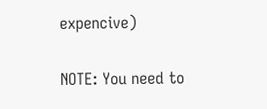expencive)

NOTE: You need to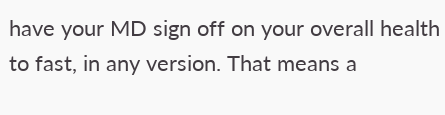have your MD sign off on your overall health to fast, in any version. That means a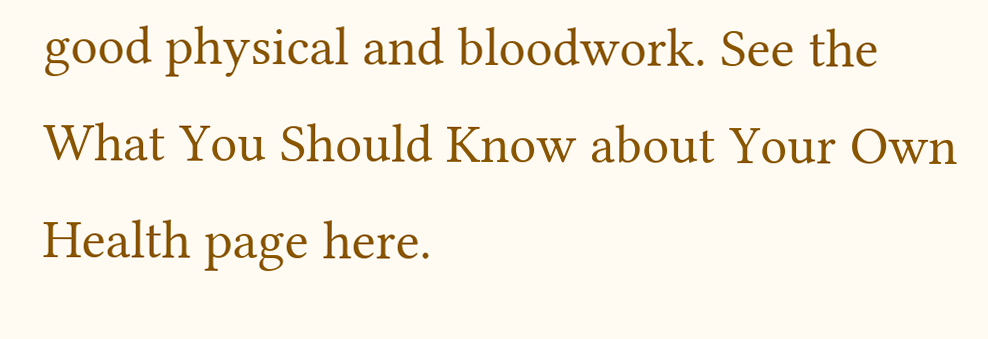good physical and bloodwork. See the What You Should Know about Your Own Health page here.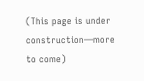(This page is under construction—more to come)